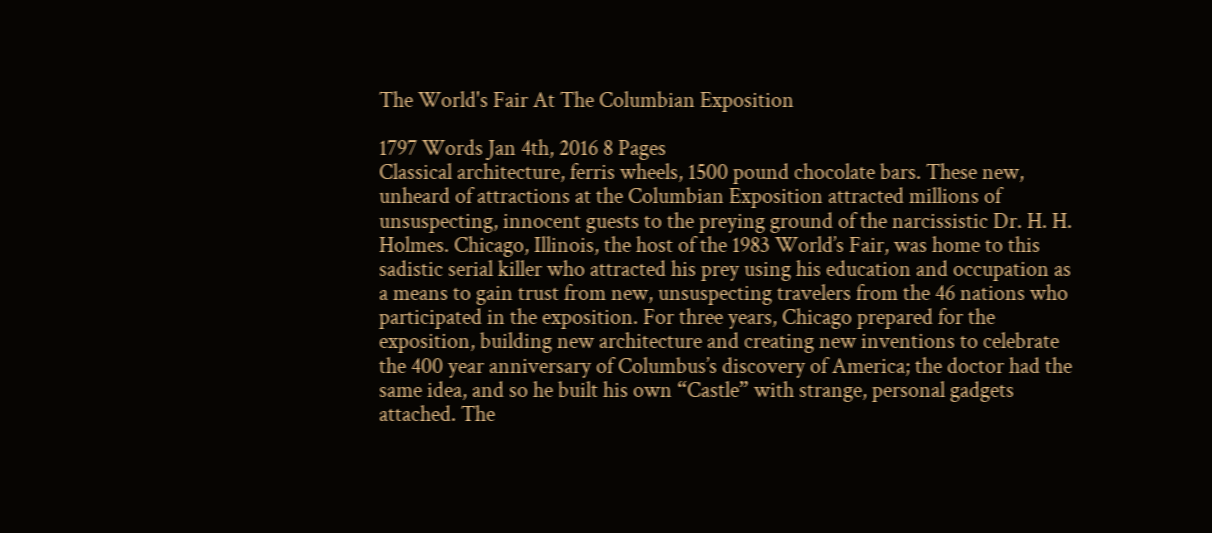The World's Fair At The Columbian Exposition

1797 Words Jan 4th, 2016 8 Pages
Classical architecture, ferris wheels, 1500 pound chocolate bars. These new, unheard of attractions at the Columbian Exposition attracted millions of unsuspecting, innocent guests to the preying ground of the narcissistic Dr. H. H. Holmes. Chicago, Illinois, the host of the 1983 World’s Fair, was home to this sadistic serial killer who attracted his prey using his education and occupation as a means to gain trust from new, unsuspecting travelers from the 46 nations who participated in the exposition. For three years, Chicago prepared for the exposition, building new architecture and creating new inventions to celebrate the 400 year anniversary of Columbus’s discovery of America; the doctor had the same idea, and so he built his own “Castle” with strange, personal gadgets attached. The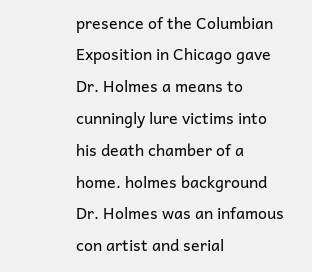presence of the Columbian Exposition in Chicago gave Dr. Holmes a means to cunningly lure victims into his death chamber of a home. holmes background
Dr. Holmes was an infamous con artist and serial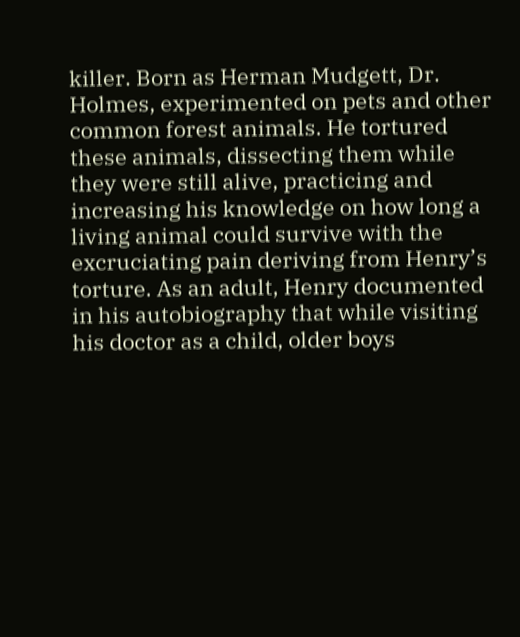killer. Born as Herman Mudgett, Dr. Holmes, experimented on pets and other common forest animals. He tortured these animals, dissecting them while they were still alive, practicing and increasing his knowledge on how long a living animal could survive with the excruciating pain deriving from Henry’s torture. As an adult, Henry documented in his autobiography that while visiting his doctor as a child, older boys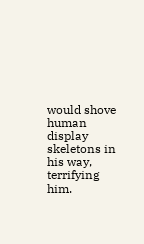would shove human display skeletons in his way, terrifying him.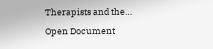Therapists and the…
Open Document